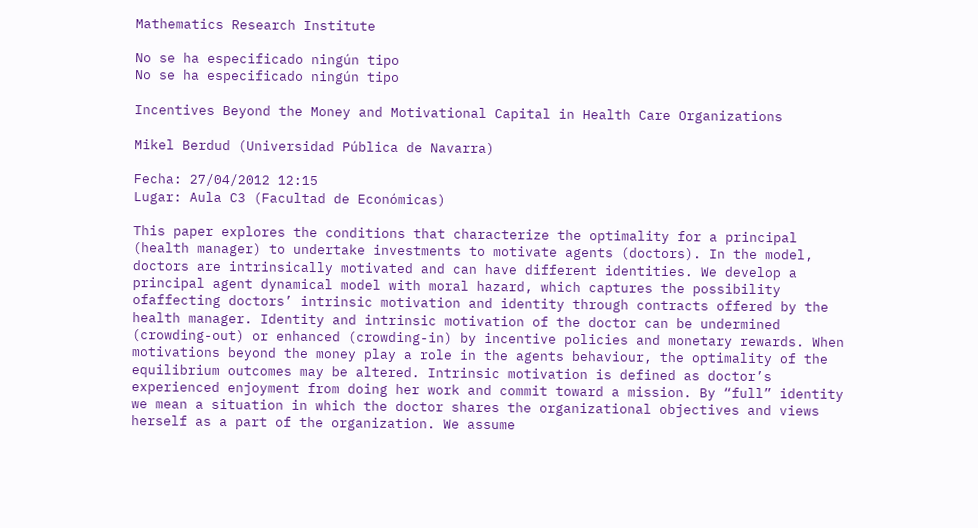Mathematics Research Institute

No se ha especificado ningún tipo
No se ha especificado ningún tipo

Incentives Beyond the Money and Motivational Capital in Health Care Organizations

Mikel Berdud (Universidad Pública de Navarra)

Fecha: 27/04/2012 12:15
Lugar: Aula C3 (Facultad de Económicas)

This paper explores the conditions that characterize the optimality for a principal (health manager) to undertake investments to motivate agents (doctors). In the model, doctors are intrinsically motivated and can have different identities. We develop a principal agent dynamical model with moral hazard, which captures the possibility ofaffecting doctors’ intrinsic motivation and identity through contracts offered by the health manager. Identity and intrinsic motivation of the doctor can be undermined (crowding-out) or enhanced (crowding-in) by incentive policies and monetary rewards. When motivations beyond the money play a role in the agents behaviour, the optimality of the equilibrium outcomes may be altered. Intrinsic motivation is defined as doctor’s experienced enjoyment from doing her work and commit toward a mission. By “full” identity we mean a situation in which the doctor shares the organizational objectives and views herself as a part of the organization. We assume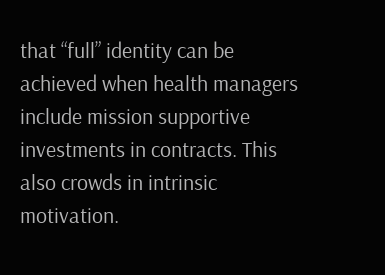that “full” identity can be achieved when health managers include mission supportive investments in contracts. This also crowds in intrinsic motivation.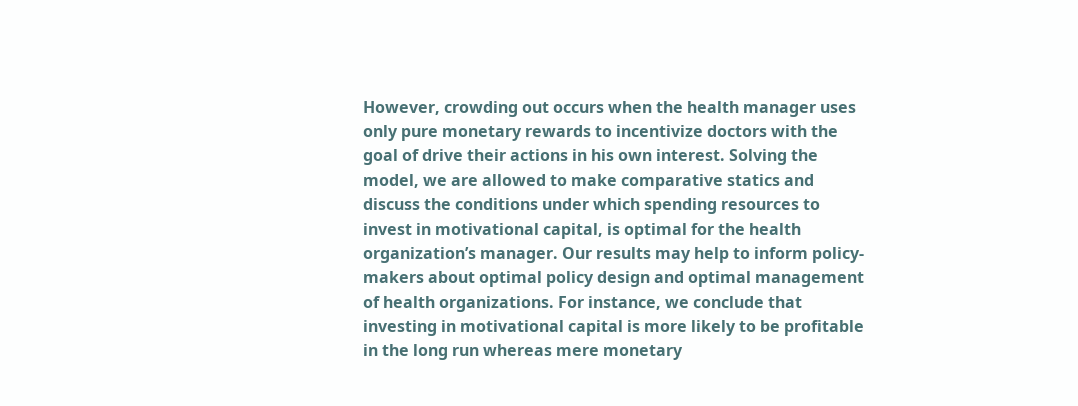However, crowding out occurs when the health manager uses only pure monetary rewards to incentivize doctors with the goal of drive their actions in his own interest. Solving the model, we are allowed to make comparative statics and discuss the conditions under which spending resources to invest in motivational capital, is optimal for the health organization’s manager. Our results may help to inform policy-makers about optimal policy design and optimal management of health organizations. For instance, we conclude that investing in motivational capital is more likely to be profitable in the long run whereas mere monetary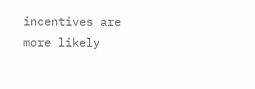incentives are more likely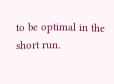to be optimal in the short run.